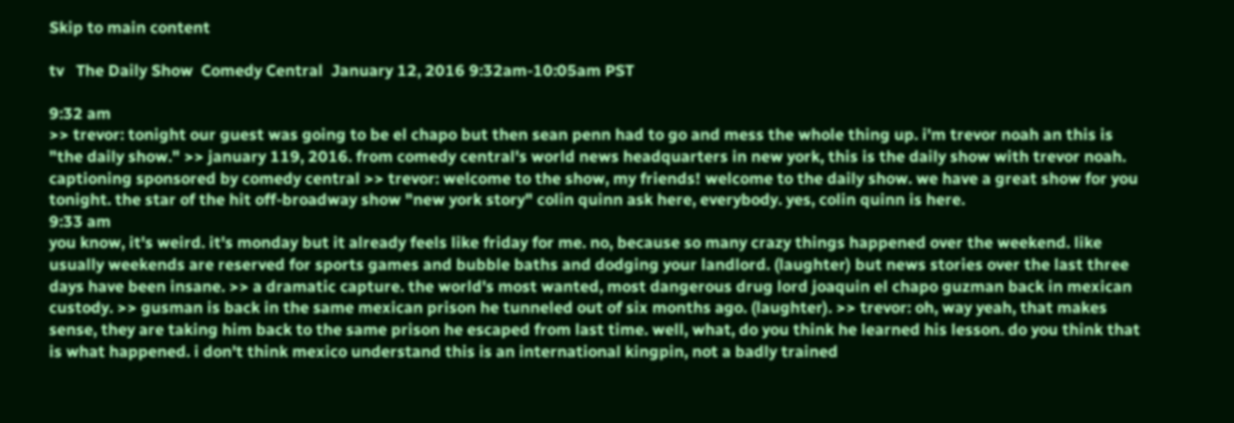Skip to main content

tv   The Daily Show  Comedy Central  January 12, 2016 9:32am-10:05am PST

9:32 am
>> trevor: tonight our guest was going to be el chapo but then sean penn had to go and mess the whole thing up. i'm trevor noah an this is "the daily show." >> january 119, 2016. from comedy central's world news headquarters in new york, this is the daily show with trevor noah. captioning sponsored by comedy central >> trevor: welcome to the show, my friends! welcome to the daily show. we have a great show for you tonight. the star of the hit off-broadway show "new york story" colin quinn ask here, everybody. yes, colin quinn is here.
9:33 am
you know, it's weird. it's monday but it already feels like friday for me. no, because so many crazy things happened over the weekend. like usually weekends are reserved for sports games and bubble baths and dodging your landlord. (laughter) but news stories over the last three days have been insane. >> a dramatic capture. the world's most wanted, most dangerous drug lord joaquin el chapo guzman back in mexican custody. >> gusman is back in the same mexican prison he tunneled out of six months ago. (laughter). >> trevor: oh, way yeah, that makes sense, they are taking him back to the same prison he escaped from last time. well, what, do you think he learned his lesson. do you think that is what happened. i don't think mexico understand this is an international kingpin, not a badly trained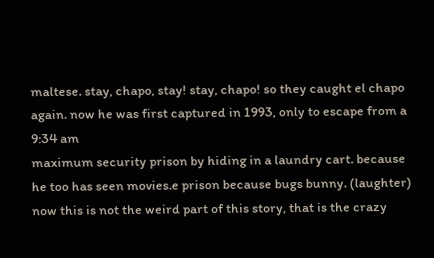maltese. stay, chapo, stay! stay, chapo! so they caught el chapo again. now he was first captured in 1993, only to escape from a
9:34 am
maximum security prison by hiding in a laundry cart. because he too has seen movies.e prison because bugs bunny. (laughter) now this is not the weird part of this story, that is the crazy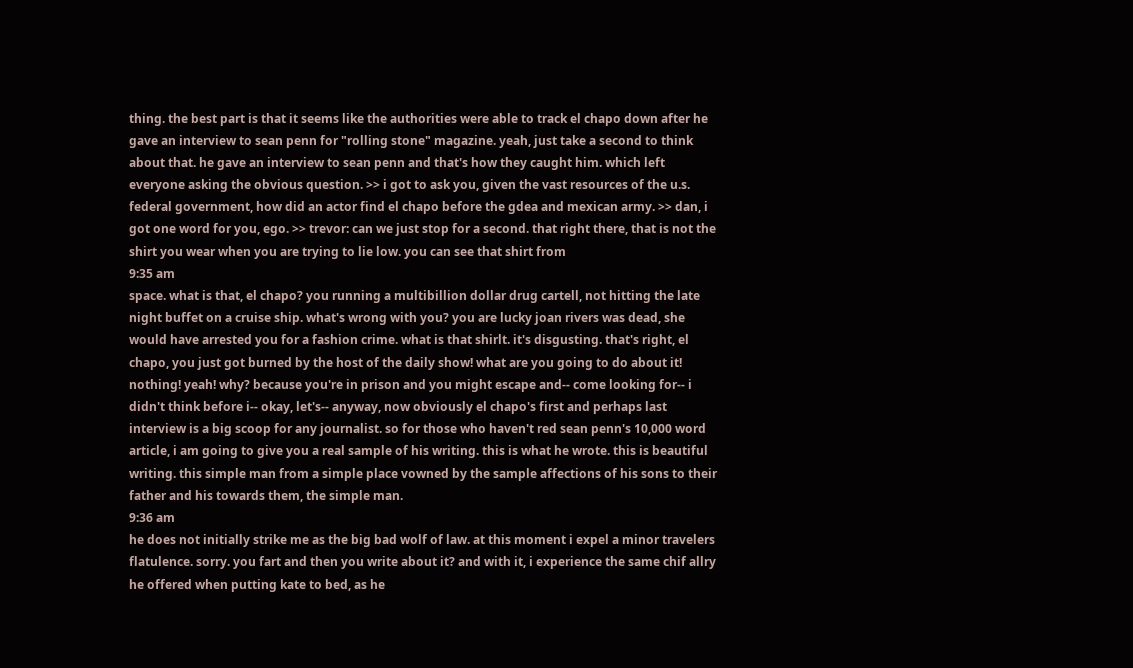thing. the best part is that it seems like the authorities were able to track el chapo down after he gave an interview to sean penn for "rolling stone" magazine. yeah, just take a second to think about that. he gave an interview to sean penn and that's how they caught him. which left everyone asking the obvious question. >> i got to ask you, given the vast resources of the u.s. federal government, how did an actor find el chapo before the gdea and mexican army. >> dan, i got one word for you, ego. >> trevor: can we just stop for a second. that right there, that is not the shirt you wear when you are trying to lie low. you can see that shirt from
9:35 am
space. what is that, el chapo? you running a multibillion dollar drug cartell, not hitting the late night buffet on a cruise ship. what's wrong with you? you are lucky joan rivers was dead, she would have arrested you for a fashion crime. what is that shirlt. it's disgusting. that's right, el chapo, you just got burned by the host of the daily show! what are you going to do about it! nothing! yeah! why? because you're in prison and you might escape and-- come looking for-- i didn't think before i-- okay, let's-- anyway, now obviously el chapo's first and perhaps last interview is a big scoop for any journalist. so for those who haven't red sean penn's 10,000 word article, i am going to give you a real sample of his writing. this is what he wrote. this is beautiful writing. this simple man from a simple place vowned by the sample affections of his sons to their father and his towards them, the simple man.
9:36 am
he does not initially strike me as the big bad wolf of law. at this moment i expel a minor travelers flatulence. sorry. you fart and then you write about it? and with it, i experience the same chif allry he offered when putting kate to bed, as he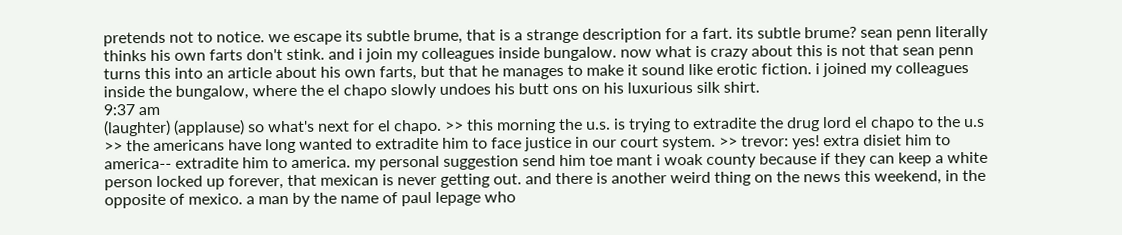pretends not to notice. we escape its subtle brume, that is a strange description for a fart. its subtle brume? sean penn literally thinks his own farts don't stink. and i join my colleagues inside bungalow. now what is crazy about this is not that sean penn turns this into an article about his own farts, but that he manages to make it sound like erotic fiction. i joined my colleagues inside the bungalow, where the el chapo slowly undoes his butt ons on his luxurious silk shirt.
9:37 am
(laughter) (applause) so what's next for el chapo. >> this morning the u.s. is trying to extradite the drug lord el chapo to the u.s >> the americans have long wanted to extradite him to face justice in our court system. >> trevor: yes! extra disiet him to america-- extradite him to america. my personal suggestion send him toe mant i woak county because if they can keep a white person locked up forever, that mexican is never getting out. and there is another weird thing on the news this weekend, in the opposite of mexico. a man by the name of paul lepage who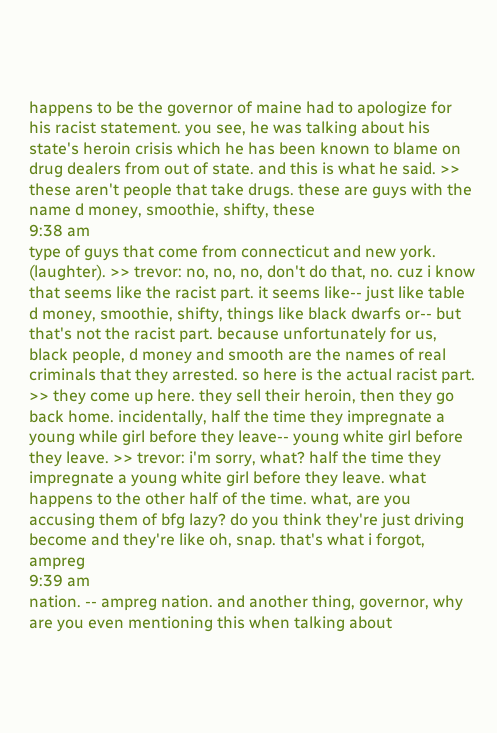happens to be the governor of maine had to apologize for his racist statement. you see, he was talking about his state's heroin crisis which he has been known to blame on drug dealers from out of state. and this is what he said. >> these aren't people that take drugs. these are guys with the name d money, smoothie, shifty, these
9:38 am
type of guys that come from connecticut and new york. (laughter). >> trevor: no, no, no, don't do that, no. cuz i know that seems like the racist part. it seems like-- just like table d money, smoothie, shifty, things like black dwarfs or-- but that's not the racist part. because unfortunately for us, black people, d money and smooth are the names of real criminals that they arrested. so here is the actual racist part. >> they come up here. they sell their heroin, then they go back home. incidentally, half the time they impregnate a young while girl before they leave-- young white girl before they leave. >> trevor: i'm sorry, what? half the time they impregnate a young white girl before they leave. what happens to the other half of the time. what, are you accusing them of bfg lazy? do you think they're just driving become and they're like oh, snap. that's what i forgot, ampreg
9:39 am
nation. -- ampreg nation. and another thing, governor, why are you even mentioning this when talking about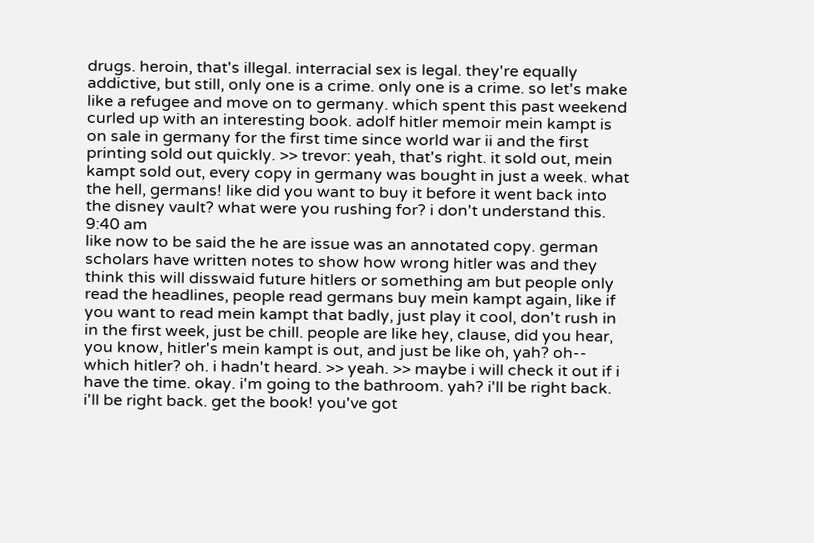drugs. heroin, that's illegal. interracial sex is legal. they're equally addictive, but still, only one is a crime. only one is a crime. so let's make like a refugee and move on to germany. which spent this past weekend curled up with an interesting book. adolf hitler memoir mein kampt is on sale in germany for the first time since world war ii and the first printing sold out quickly. >> trevor: yeah, that's right. it sold out, mein kampt sold out, every copy in germany was bought in just a week. what the hell, germans! like did you want to buy it before it went back into the disney vault? what were you rushing for? i don't understand this.
9:40 am
like now to be said the he are issue was an annotated copy. german scholars have written notes to show how wrong hitler was and they think this will disswaid future hitlers or something am but people only read the headlines, people read germans buy mein kampt again, like if you want to read mein kampt that badly, just play it cool, don't rush in in the first week, just be chill. people are like hey, clause, did you hear, you know, hitler's mein kampt is out, and just be like oh, yah? oh-- which hitler? oh. i hadn't heard. >> yeah. >> maybe i will check it out if i have the time. okay. i'm going to the bathroom. yah? i'll be right back. i'll be right back. get the book! you've got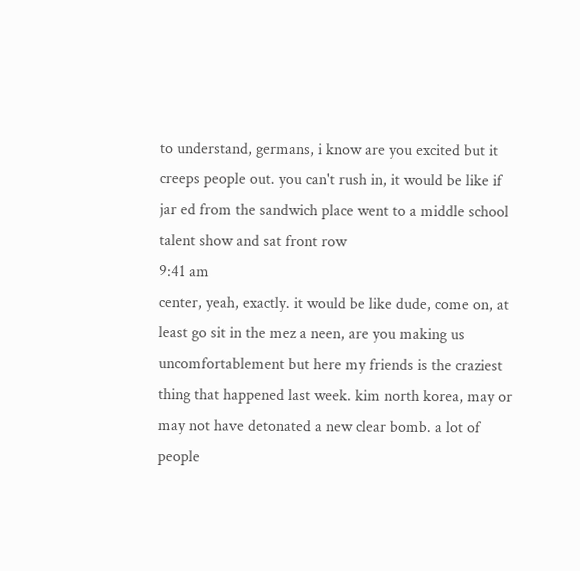to understand, germans, i know are you excited but it creeps people out. you can't rush in, it would be like if jar ed from the sandwich place went to a middle school talent show and sat front row
9:41 am
center, yeah, exactly. it would be like dude, come on, at least go sit in the mez a neen, are you making us uncomfortablement but here my friends is the craziest thing that happened last week. kim north korea, may or may not have detonated a new clear bomb. a lot of people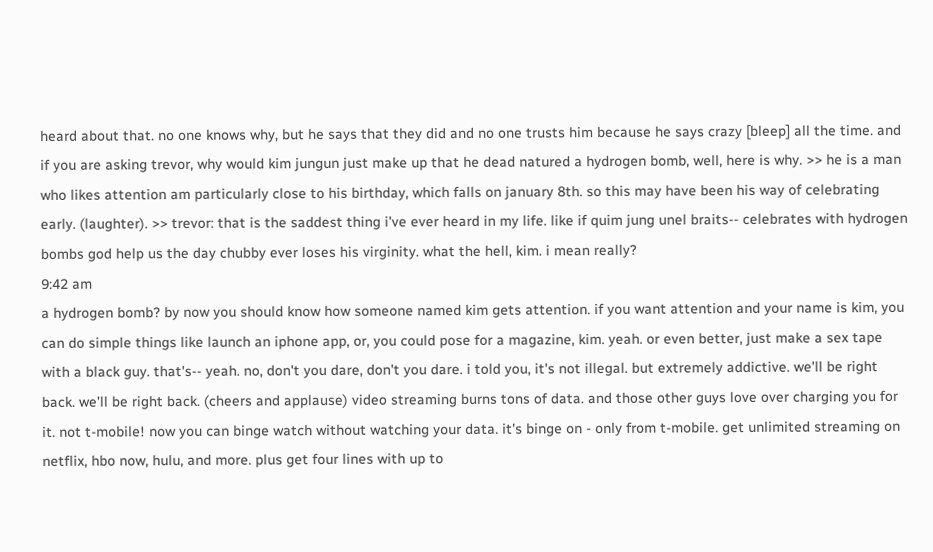heard about that. no one knows why, but he says that they did and no one trusts him because he says crazy [bleep] all the time. and if you are asking trevor, why would kim jungun just make up that he dead natured a hydrogen bomb, well, here is why. >> he is a man who likes attention am particularly close to his birthday, which falls on january 8th. so this may have been his way of celebrating early. (laughter). >> trevor: that is the saddest thing i've ever heard in my life. like if quim jung unel braits-- celebrates with hydrogen bombs god help us the day chubby ever loses his virginity. what the hell, kim. i mean really?
9:42 am
a hydrogen bomb? by now you should know how someone named kim gets attention. if you want attention and your name is kim, you can do simple things like launch an iphone app, or, you could pose for a magazine, kim. yeah. or even better, just make a sex tape with a black guy. that's-- yeah. no, don't you dare, don't you dare. i told you, it's not illegal. but extremely addictive. we'll be right back. we'll be right back. (cheers and applause) video streaming burns tons of data. and those other guys love over charging you for it. not t-mobile! now you can binge watch without watching your data. it's binge on - only from t-mobile. get unlimited streaming on netflix, hbo now, hulu, and more. plus get four lines with up to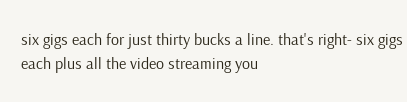six gigs each for just thirty bucks a line. that's right- six gigs each plus all the video streaming you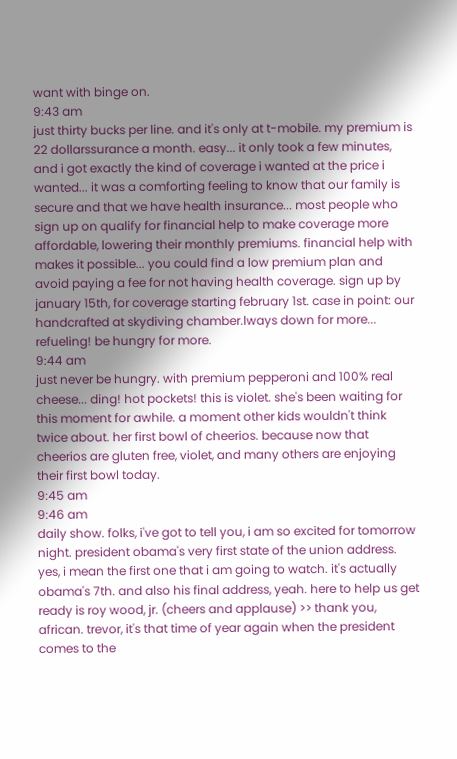want with binge on.
9:43 am
just thirty bucks per line. and it's only at t-mobile. my premium is 22 dollarssurance a month. easy... it only took a few minutes, and i got exactly the kind of coverage i wanted at the price i wanted... it was a comforting feeling to know that our family is secure and that we have health insurance... most people who sign up on qualify for financial help to make coverage more affordable, lowering their monthly premiums. financial help with makes it possible... you could find a low premium plan and avoid paying a fee for not having health coverage. sign up by january 15th, for coverage starting february 1st. case in point: our handcrafted at skydiving chamber.lways down for more... refueling! be hungry for more.
9:44 am
just never be hungry. with premium pepperoni and 100% real cheese... ding! hot pockets! this is violet. she's been waiting for this moment for awhile. a moment other kids wouldn't think twice about. her first bowl of cheerios. because now that cheerios are gluten free, violet, and many others are enjoying their first bowl today.
9:45 am
9:46 am
daily show. folks, i've got to tell you, i am so excited for tomorrow night. president obama's very first state of the union address. yes, i mean the first one that i am going to watch. it's actually obama's 7th. and also his final address, yeah. here to help us get ready is roy wood, jr. (cheers and applause) >> thank you, african. trevor, it's that time of year again when the president comes to the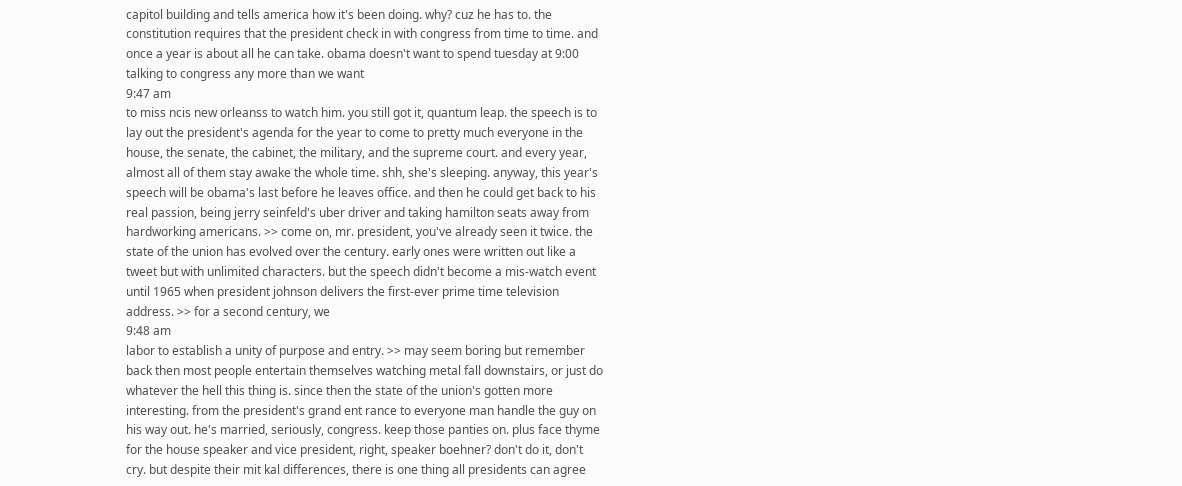capitol building and tells america how it's been doing. why? cuz he has to. the constitution requires that the president check in with congress from time to time. and once a year is about all he can take. obama doesn't want to spend tuesday at 9:00 talking to congress any more than we want
9:47 am
to miss ncis new orleanss to watch him. you still got it, quantum leap. the speech is to lay out the president's agenda for the year to come to pretty much everyone in the house, the senate, the cabinet, the military, and the supreme court. and every year, almost all of them stay awake the whole time. shh, she's sleeping. anyway, this year's speech will be obama's last before he leaves office. and then he could get back to his real passion, being jerry seinfeld's uber driver and taking hamilton seats away from hardworking americans. >> come on, mr. president, you've already seen it twice. the state of the union has evolved over the century. early ones were written out like a tweet but with unlimited characters. but the speech didn't become a mis-watch event until 1965 when president johnson delivers the first-ever prime time television address. >> for a second century, we
9:48 am
labor to establish a unity of purpose and entry. >> may seem boring but remember back then most people entertain themselves watching metal fall downstairs, or just do whatever the hell this thing is. since then the state of the union's gotten more interesting. from the president's grand ent rance to everyone man handle the guy on his way out. he's married, seriously, congress. keep those panties on. plus face thyme for the house speaker and vice president, right, speaker boehner? don't do it, don't cry. but despite their mit kal differences, there is one thing all presidents can agree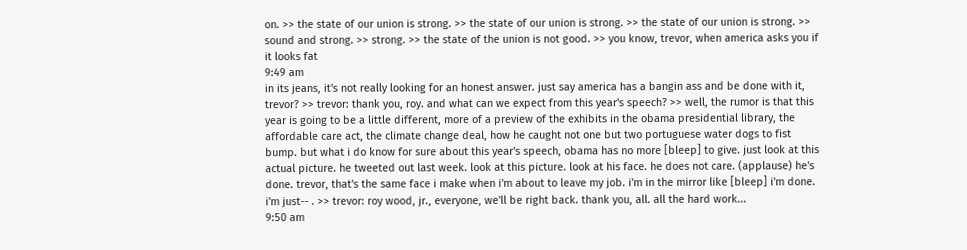on. >> the state of our union is strong. >> the state of our union is strong. >> the state of our union is strong. >> sound and strong. >> strong. >> the state of the union is not good. >> you know, trevor, when america asks you if it looks fat
9:49 am
in its jeans, it's not really looking for an honest answer. just say america has a bangin ass and be done with it, trevor? >> trevor: thank you, roy. and what can we expect from this year's speech? >> well, the rumor is that this year is going to be a little different, more of a preview of the exhibits in the obama presidential library, the affordable care act, the climate change deal, how he caught not one but two portuguese water dogs to fist bump. but what i do know for sure about this year's speech, obama has no more [bleep] to give. just look at this actual picture. he tweeted out last week. look at this picture. look at his face. he does not care. (applause) he's done. trevor, that's the same face i make when i'm about to leave my job. i'm in the mirror like [bleep] i'm done. i'm just-- . >> trevor: roy wood, jr., everyone, we'll be right back. thank you, all. all the hard work...
9:50 am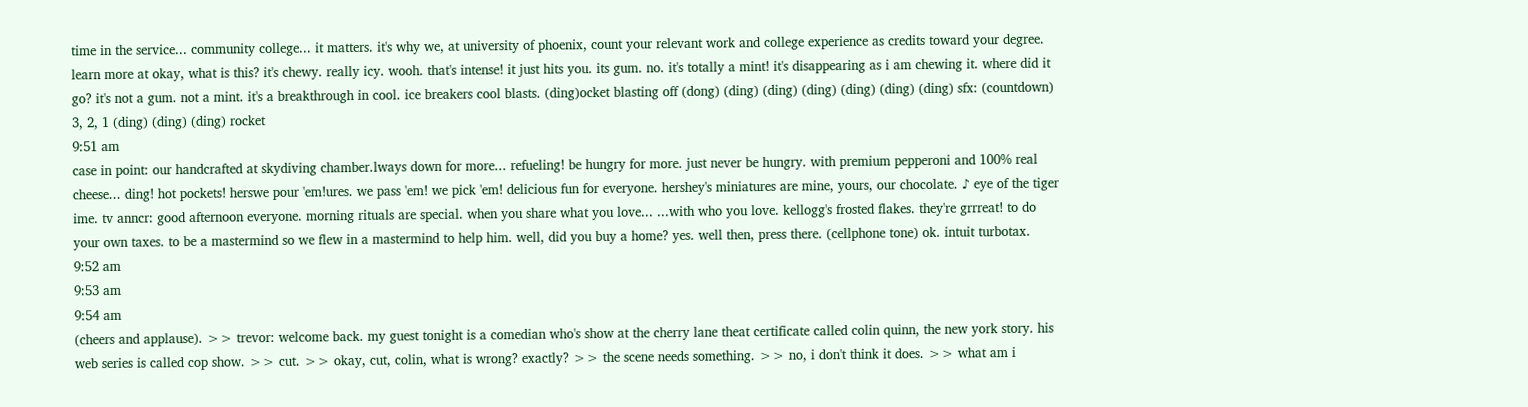time in the service... community college... it matters. it's why we, at university of phoenix, count your relevant work and college experience as credits toward your degree. learn more at okay, what is this? it's chewy. really icy. wooh. that's intense! it just hits you. its gum. no. it's totally a mint! it's disappearing as i am chewing it. where did it go? it's not a gum. not a mint. it's a breakthrough in cool. ice breakers cool blasts. (ding)ocket blasting off (dong) (ding) (ding) (ding) (ding) (ding) (ding) sfx: (countdown) 3, 2, 1 (ding) (ding) (ding) rocket
9:51 am
case in point: our handcrafted at skydiving chamber.lways down for more... refueling! be hungry for more. just never be hungry. with premium pepperoni and 100% real cheese... ding! hot pockets! herswe pour 'em!ures. we pass 'em! we pick 'em! delicious fun for everyone. hershey's miniatures are mine, yours, our chocolate. ♪ eye of the tiger ime. tv anncr: good afternoon everyone. morning rituals are special. when you share what you love... ...with who you love. kellogg's frosted flakes. they're grrreat! to do your own taxes. to be a mastermind so we flew in a mastermind to help him. well, did you buy a home? yes. well then, press there. (cellphone tone) ok. intuit turbotax.
9:52 am
9:53 am
9:54 am
(cheers and applause). >> trevor: welcome back. my guest tonight is a comedian who's show at the cherry lane theat certificate called colin quinn, the new york story. his web series is called cop show. >> cut. >> okay, cut, colin, what is wrong? exactly? >> the scene needs something. >> no, i don't think it does. >> what am i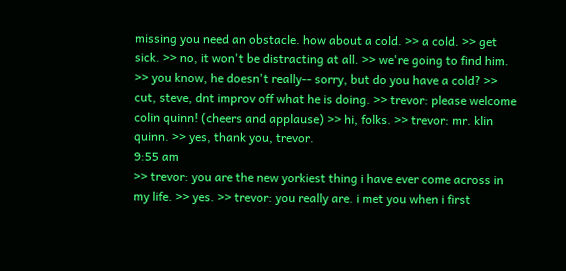missing you need an obstacle. how about a cold. >> a cold. >> get sick. >> no, it won't be distracting at all. >> we're going to find him. >> you know, he doesn't really-- sorry, but do you have a cold? >> cut, steve, dnt improv off what he is doing. >> trevor: please welcome colin quinn! (cheers and applause) >> hi, folks. >> trevor: mr. klin quinn. >> yes, thank you, trevor.
9:55 am
>> trevor: you are the new yorkiest thing i have ever come across in my life. >> yes. >> trevor: you really are. i met you when i first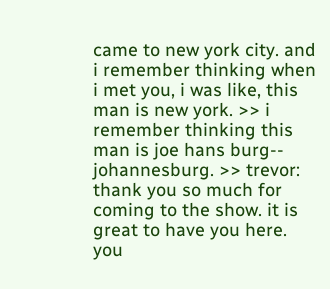came to new york city. and i remember thinking when i met you, i was like, this man is new york. >> i remember thinking this man is joe hans burg-- johannesburg. >> trevor: thank you so much for coming to the show. it is great to have you here. you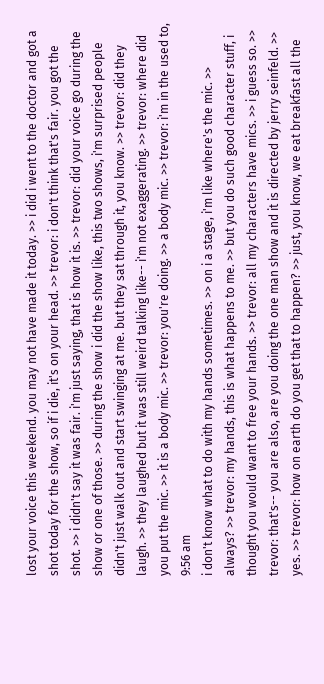lost your voice this weekend. you may not have made it today. >> i did i went to the doctor and got a shot today for the show, so if i die, it's on your head. >> trevor: i don't think that's fair. you got the shot. >> i didn't say it was fair. i'm just saying, that is how it is. >> trevor: did your voice go during the show or one of those. >> during the show i did the show like, this two shows, i'm surprised people didn't just walk out and start swinging at me. but they sat through it, you know. >> trevor: did they laugh. >> they laughed but it was still weird talking like-- i'm not exaggerating. >> trevor: where did you put the mic. >> it is a body mic. >> trevor: you're doing. >> a body mic. >> trevor: i'm in the used to,
9:56 am
i don't know what to do with my hands sometimes. >> on i a stage, i'm like where's the mic. >> always? >> trevor: my hands, this is what happens to me. >> but you do such good character stuff, i thought you would want to free your hands. >> trevor: all my characters have mics. >> i guess so. >> trevor: that's-- you are also, are you doing the one man show and it is directed by jerry seinfeld. >> yes. >> trevor: how on earth do you get that to happen? >> just, you know, we eat breakfast all the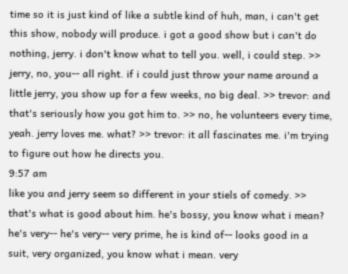time so it is just kind of like a subtle kind of huh, man, i can't get this show, nobody will produce. i got a good show but i can't do nothing, jerry. i don't know what to tell you. well, i could step. >> jerry, no, you-- all right. if i could just throw your name around a little jerry, you show up for a few weeks, no big deal. >> trevor: and that's seriously how you got him to. >> no, he volunteers every time, yeah. jerry loves me. what? >> trevor: it all fascinates me. i'm trying to figure out how he directs you.
9:57 am
like you and jerry seem so different in your stiels of comedy. >> that's what is good about him. he's bossy, you know what i mean? he's very-- he's very-- very prime, he is kind of-- looks good in a suit, very organized, you know what i mean. very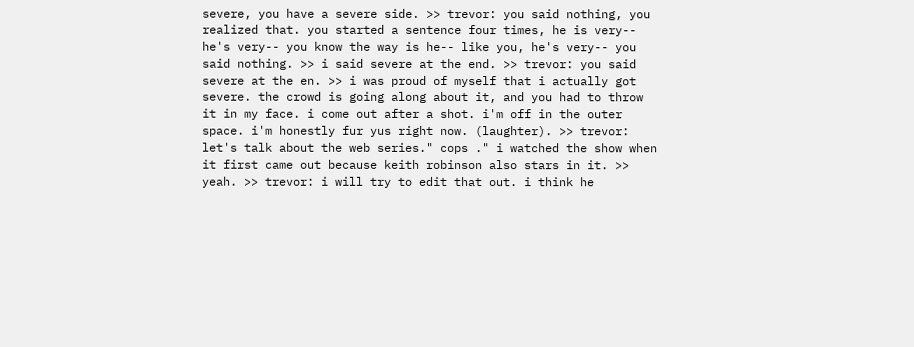severe, you have a severe side. >> trevor: you said nothing, you realized that. you started a sentence four times, he is very-- he's very-- you know the way is he-- like you, he's very-- you said nothing. >> i said severe at the end. >> trevor: you said severe at the en. >> i was proud of myself that i actually got severe. the crowd is going along about it, and you had to throw it in my face. i come out after a shot. i'm off in the outer space. i'm honestly fur yus right now. (laughter). >> trevor: let's talk about the web series." cops ." i watched the show when it first came out because keith robinson also stars in it. >> yeah. >> trevor: i will try to edit that out. i think he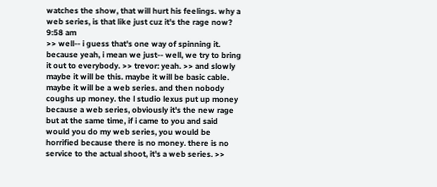watches the show, that will hurt his feelings. why a web series, is that like just cuz it's the rage now?
9:58 am
>> well-- i guess that's one way of spinning it. because yeah, i mean we just-- well, we try to bring it out to everybody. >> trevor: yeah. >> and slowly maybe it will be this. maybe it will be basic cable. maybe it will be a web series. and then nobody coughs up money. the l studio lexus put up money because a web series, obviously it's the new rage but at the same time, if i came to you and said would you do my web series, you would be horrified because there is no money. there is no service to the actual shoot, it's a web series. >>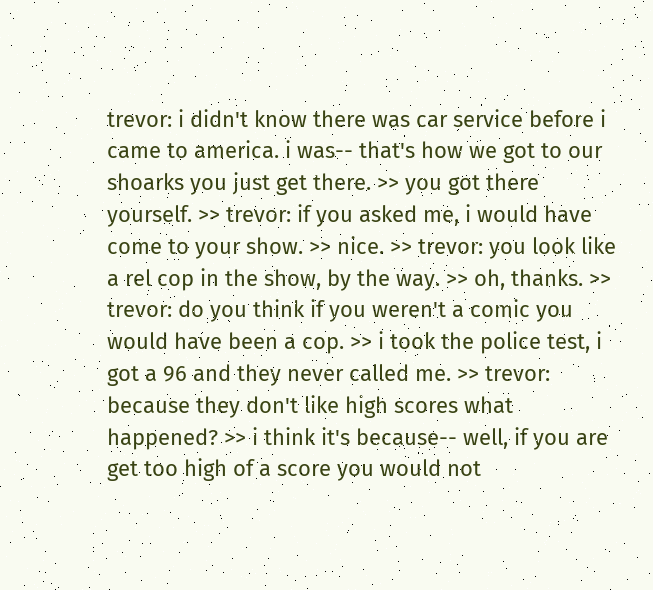trevor: i didn't know there was car service before i came to america. i was-- that's how we got to our shoarks you just get there. >> you got there yourself. >> trevor: if you asked me, i would have come to your show. >> nice. >> trevor: you look like a rel cop in the show, by the way. >> oh, thanks. >> trevor: do you think if you weren't a comic you would have been a cop. >> i took the police test, i got a 96 and they never called me. >> trevor: because they don't like high scores what happened? >> i think it's because-- well, if you are get too high of a score you would not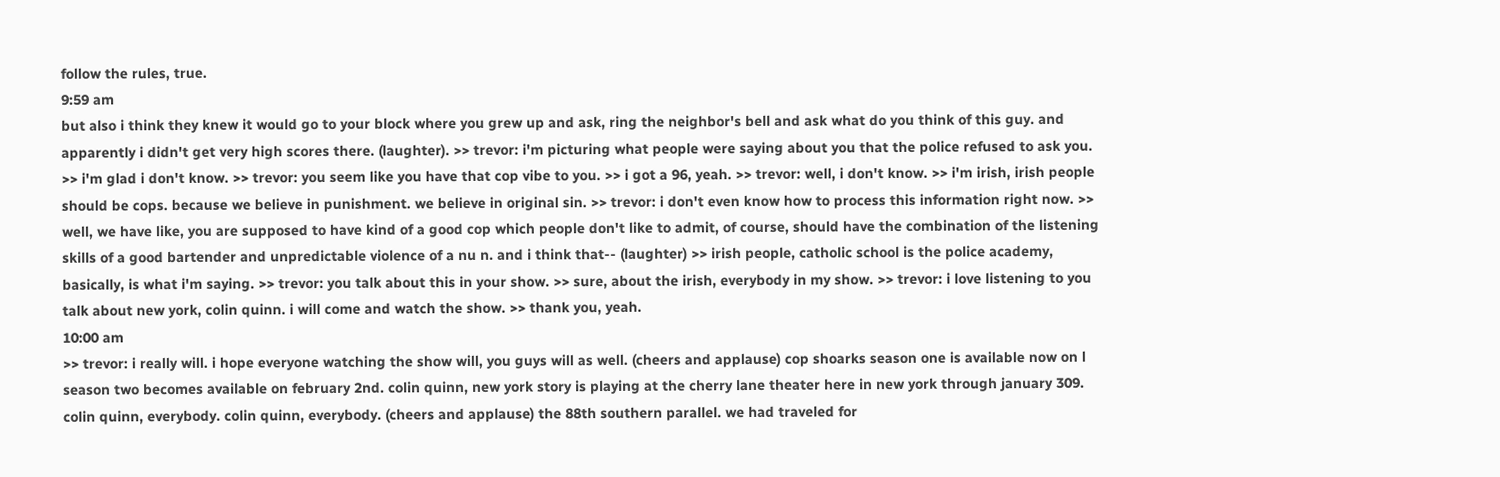follow the rules, true.
9:59 am
but also i think they knew it would go to your block where you grew up and ask, ring the neighbor's bell and ask what do you think of this guy. and apparently i didn't get very high scores there. (laughter). >> trevor: i'm picturing what people were saying about you that the police refused to ask you. >> i'm glad i don't know. >> trevor: you seem like you have that cop vibe to you. >> i got a 96, yeah. >> trevor: well, i don't know. >> i'm irish, irish people should be cops. because we believe in punishment. we believe in original sin. >> trevor: i don't even know how to process this information right now. >> well, we have like, you are supposed to have kind of a good cop which people don't like to admit, of course, should have the combination of the listening skills of a good bartender and unpredictable violence of a nu n. and i think that-- (laughter) >> irish people, catholic school is the police academy, basically, is what i'm saying. >> trevor: you talk about this in your show. >> sure, about the irish, everybody in my show. >> trevor: i love listening to you talk about new york, colin quinn. i will come and watch the show. >> thank you, yeah.
10:00 am
>> trevor: i really will. i hope everyone watching the show will, you guys will as well. (cheers and applause) cop shoarks season one is available now on l season two becomes available on february 2nd. colin quinn, new york story is playing at the cherry lane theater here in new york through january 309. colin quinn, everybody. colin quinn, everybody. (cheers and applause) the 88th southern parallel. we had traveled for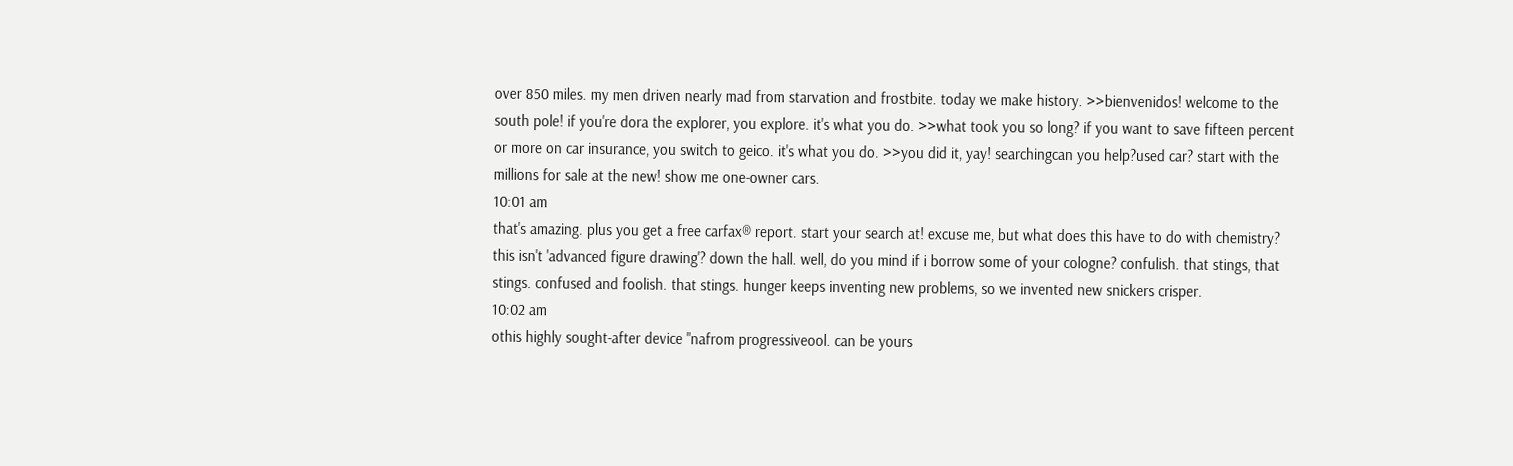over 850 miles. my men driven nearly mad from starvation and frostbite. today we make history. >>bienvenidos! welcome to the south pole! if you're dora the explorer, you explore. it's what you do. >>what took you so long? if you want to save fifteen percent or more on car insurance, you switch to geico. it's what you do. >>you did it, yay! searchingcan you help?used car? start with the millions for sale at the new! show me one-owner cars.
10:01 am
that's amazing. plus you get a free carfax® report. start your search at! excuse me, but what does this have to do with chemistry? this isn't 'advanced figure drawing'? down the hall. well, do you mind if i borrow some of your cologne? confulish. that stings, that stings. confused and foolish. that stings. hunger keeps inventing new problems, so we invented new snickers crisper.
10:02 am
othis highly sought-after device "nafrom progressiveool. can be yours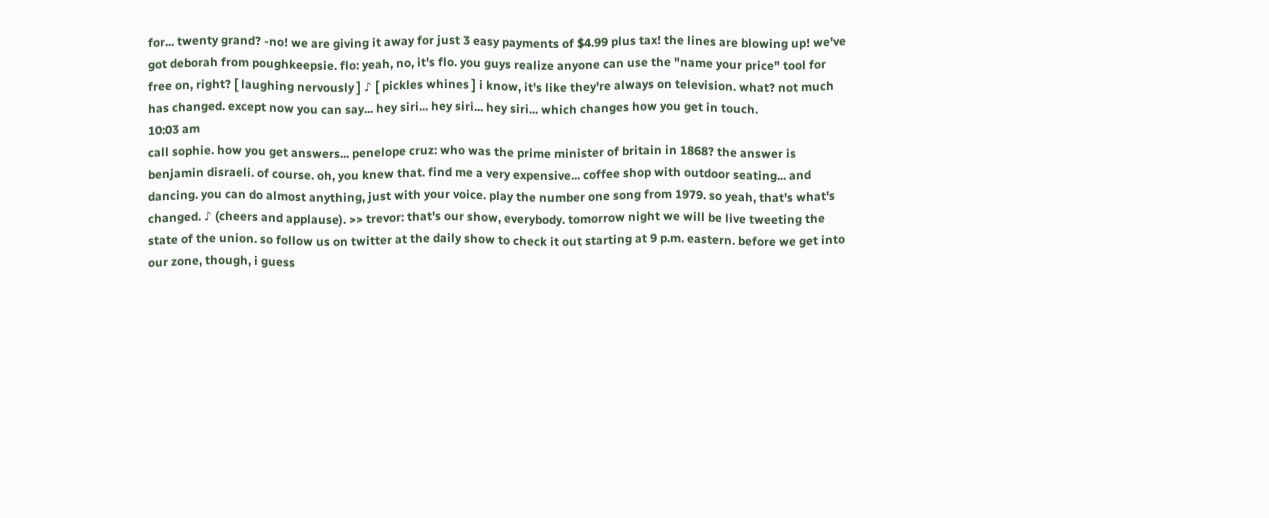for... twenty grand? -no! we are giving it away for just 3 easy payments of $4.99 plus tax! the lines are blowing up! we've got deborah from poughkeepsie. flo: yeah, no, it's flo. you guys realize anyone can use the "name your price" tool for free on, right? [ laughing nervously ] ♪ [ pickles whines ] i know, it's like they're always on television. what? not much has changed. except now you can say... hey siri... hey siri... hey siri... which changes how you get in touch.
10:03 am
call sophie. how you get answers... penelope cruz: who was the prime minister of britain in 1868? the answer is benjamin disraeli. of course. oh, you knew that. find me a very expensive... coffee shop with outdoor seating... and dancing. you can do almost anything, just with your voice. play the number one song from 1979. so yeah, that's what's changed. ♪ (cheers and applause). >> trevor: that's our show, everybody. tomorrow night we will be live tweeting the state of the union. so follow us on twitter at the daily show to check it out starting at 9 p.m. eastern. before we get into our zone, though, i guess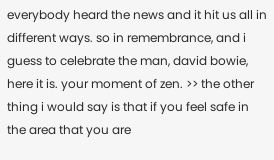everybody heard the news and it hit us all in different ways. so in remembrance, and i guess to celebrate the man, david bowie, here it is. your moment of zen. >> the other thing i would say is that if you feel safe in the area that you are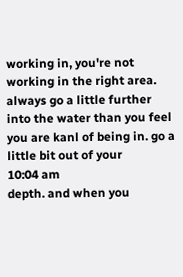working in, you're not working in the right area. always go a little further into the water than you feel you are kanl of being in. go a little bit out of your
10:04 am
depth. and when you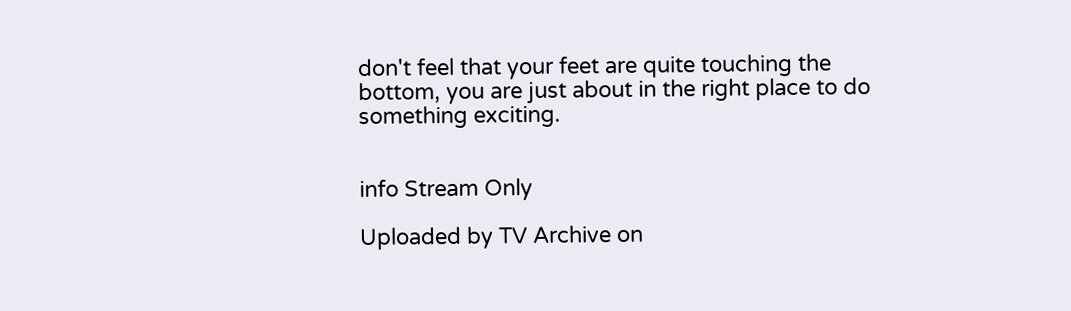don't feel that your feet are quite touching the bottom, you are just about in the right place to do something exciting.


info Stream Only

Uploaded by TV Archive on